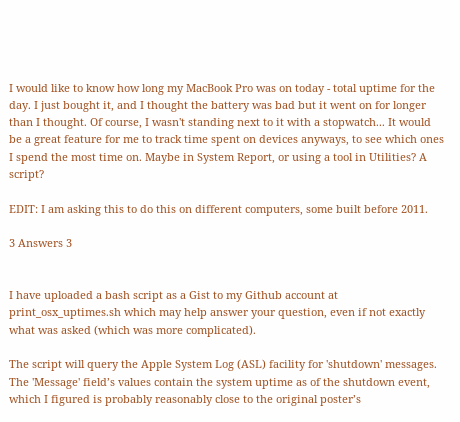I would like to know how long my MacBook Pro was on today - total uptime for the day. I just bought it, and I thought the battery was bad but it went on for longer than I thought. Of course, I wasn't standing next to it with a stopwatch... It would be a great feature for me to track time spent on devices anyways, to see which ones I spend the most time on. Maybe in System Report, or using a tool in Utilities? A script?

EDIT: I am asking this to do this on different computers, some built before 2011.

3 Answers 3


I have uploaded a bash script as a Gist to my Github account at print_osx_uptimes.sh which may help answer your question, even if not exactly what was asked (which was more complicated).

The script will query the Apple System Log (ASL) facility for 'shutdown' messages. The 'Message' field’s values contain the system uptime as of the shutdown event, which I figured is probably reasonably close to the original poster’s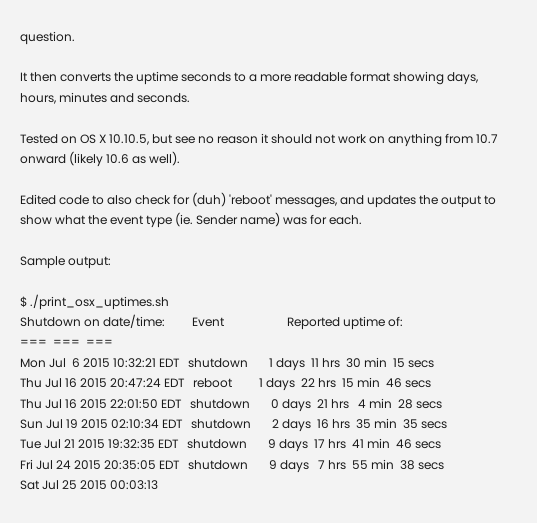question.

It then converts the uptime seconds to a more readable format showing days, hours, minutes and seconds.

Tested on OS X 10.10.5, but see no reason it should not work on anything from 10.7 onward (likely 10.6 as well).

Edited code to also check for (duh) 'reboot' messages, and updates the output to show what the event type (ie. Sender name) was for each.

Sample output:

$ ./print_osx_uptimes.sh
Shutdown on date/time:         Event                     Reported uptime of:
===  ===  ===
Mon Jul  6 2015 10:32:21 EDT   shutdown       1 days  11 hrs  30 min  15 secs
Thu Jul 16 2015 20:47:24 EDT   reboot         1 days  22 hrs  15 min  46 secs
Thu Jul 16 2015 22:01:50 EDT   shutdown       0 days  21 hrs   4 min  28 secs
Sun Jul 19 2015 02:10:34 EDT   shutdown       2 days  16 hrs  35 min  35 secs
Tue Jul 21 2015 19:32:35 EDT   shutdown       9 days  17 hrs  41 min  46 secs
Fri Jul 24 2015 20:35:05 EDT   shutdown       9 days   7 hrs  55 min  38 secs
Sat Jul 25 2015 00:03:13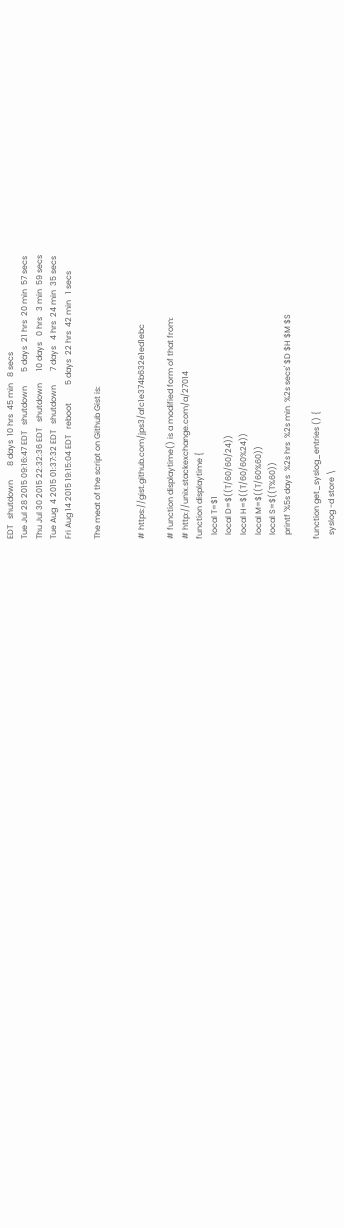EDT   shutdown       8 days  10 hrs  45 min   8 secs
Tue Jul 28 2015 09:16:47 EDT   shutdown       5 days  21 hrs  20 min  57 secs
Thu Jul 30 2015 22:32:36 EDT   shutdown      10 days   0 hrs   3 min  59 secs
Tue Aug  4 2015 01:37:32 EDT   shutdown       7 days   4 hrs  24 min  35 secs
Fri Aug 14 2015 19:15:04 EDT   reboot         5 days  22 hrs  42 min   1 secs

The meat of the script on Github Gist is:


# https://gist.github.com/jps3/afc1e374b632e1ed1ebc

# function displaytime() is a modified form of that from:
# http://unix.stackexchange.com/a/27014
function displaytime {
  local T=$1
  local D=$((T/60/60/24))
  local H=$((T/60/60%24))
  local M=$((T/60%60))
  local S=$((T%60))
  printf '%5s days  %2s hrs  %2s min  %2s secs' $D $H $M $S

function get_syslog_entries () {
  syslog -d store \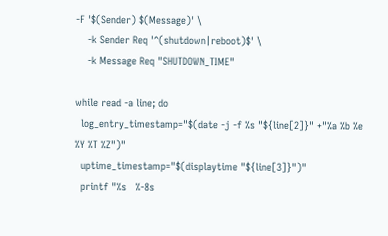-F '$(Sender) $(Message)' \
    -k Sender Req '^(shutdown|reboot)$' \
    -k Message Req "SHUTDOWN_TIME"

while read -a line; do
  log_entry_timestamp="$(date -j -f %s "${line[2]}" +"%a %b %e %Y %T %Z")"
  uptime_timestamp="$(displaytime "${line[3]}")"
  printf "%s   %-8s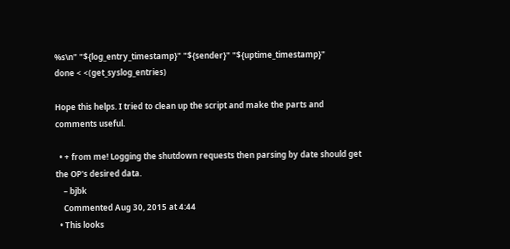%s\n" "${log_entry_timestamp}" "${sender}" "${uptime_timestamp}"
done < <(get_syslog_entries)

Hope this helps. I tried to clean up the script and make the parts and comments useful.

  • + from me! Logging the shutdown requests then parsing by date should get the OP's desired data.
    – bjbk
    Commented Aug 30, 2015 at 4:44
  • This looks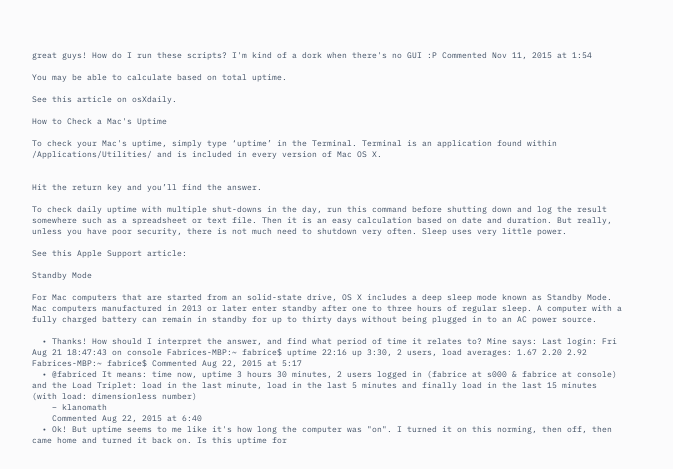great guys! How do I run these scripts? I'm kind of a dork when there's no GUI :P Commented Nov 11, 2015 at 1:54

You may be able to calculate based on total uptime.

See this article on osXdaily.

How to Check a Mac's Uptime

To check your Mac's uptime, simply type ‘uptime’ in the Terminal. Terminal is an application found within /Applications/Utilities/ and is included in every version of Mac OS X.


Hit the return key and you’ll find the answer.

To check daily uptime with multiple shut-downs in the day, run this command before shutting down and log the result somewhere such as a spreadsheet or text file. Then it is an easy calculation based on date and duration. But really, unless you have poor security, there is not much need to shutdown very often. Sleep uses very little power.

See this Apple Support article:

Standby Mode

For Mac computers that are started from an solid-state drive, OS X includes a deep sleep mode known as Standby Mode. Mac computers manufactured in 2013 or later enter standby after one to three hours of regular sleep. A computer with a fully charged battery can remain in standby for up to thirty days without being plugged in to an AC power source.

  • Thanks! How should I interpret the answer, and find what period of time it relates to? Mine says: Last login: Fri Aug 21 18:47:43 on console Fabrices-MBP:~ fabrice$ uptime 22:16 up 3:30, 2 users, load averages: 1.67 2.20 2.92 Fabrices-MBP:~ fabrice$ Commented Aug 22, 2015 at 5:17
  • @fabriced It means: time now, uptime 3 hours 30 minutes, 2 users logged in (fabrice at s000 & fabrice at console) and the Load Triplet: load in the last minute, load in the last 5 minutes and finally load in the last 15 minutes (with load: dimensionless number)
    – klanomath
    Commented Aug 22, 2015 at 6:40
  • Ok! But uptime seems to me like it's how long the computer was "on". I turned it on this norming, then off, then came home and turned it back on. Is this uptime for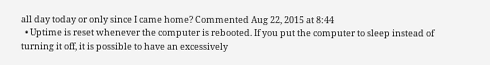all day today or only since I came home? Commented Aug 22, 2015 at 8:44
  • Uptime is reset whenever the computer is rebooted. If you put the computer to sleep instead of turning it off, it is possible to have an excessively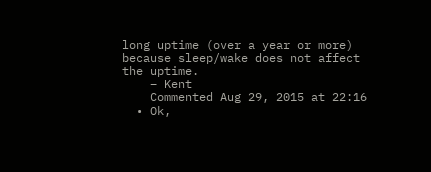long uptime (over a year or more) because sleep/wake does not affect the uptime.
    – Kent
    Commented Aug 29, 2015 at 22:16
  • Ok,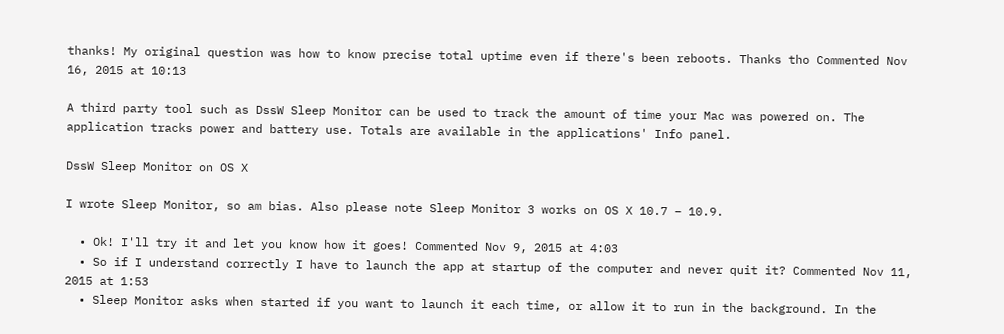thanks! My original question was how to know precise total uptime even if there's been reboots. Thanks tho Commented Nov 16, 2015 at 10:13

A third party tool such as DssW Sleep Monitor can be used to track the amount of time your Mac was powered on. The application tracks power and battery use. Totals are available in the applications' Info panel.

DssW Sleep Monitor on OS X

I wrote Sleep Monitor, so am bias. Also please note Sleep Monitor 3 works on OS X 10.7 – 10.9.

  • Ok! I'll try it and let you know how it goes! Commented Nov 9, 2015 at 4:03
  • So if I understand correctly I have to launch the app at startup of the computer and never quit it? Commented Nov 11, 2015 at 1:53
  • Sleep Monitor asks when started if you want to launch it each time, or allow it to run in the background. In the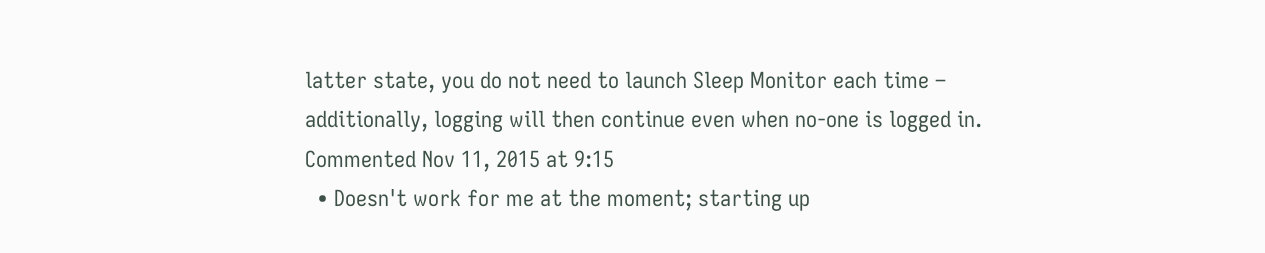latter state, you do not need to launch Sleep Monitor each time – additionally, logging will then continue even when no-one is logged in. Commented Nov 11, 2015 at 9:15
  • Doesn't work for me at the moment; starting up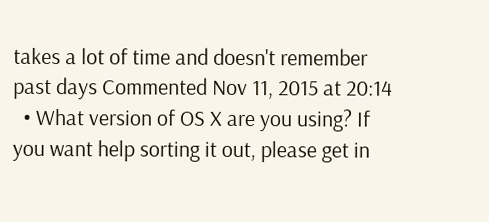takes a lot of time and doesn't remember past days Commented Nov 11, 2015 at 20:14
  • What version of OS X are you using? If you want help sorting it out, please get in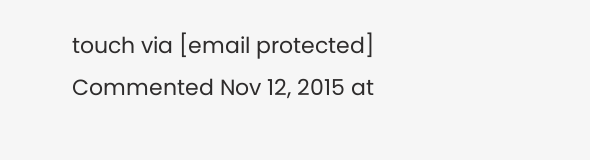touch via [email protected] Commented Nov 12, 2015 at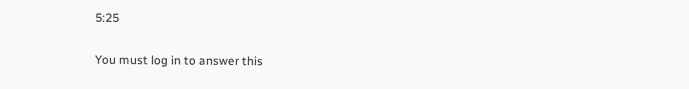5:25

You must log in to answer this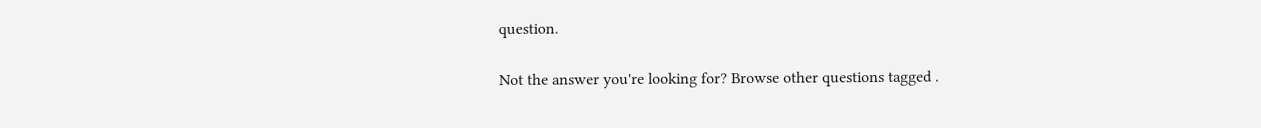question.

Not the answer you're looking for? Browse other questions tagged .